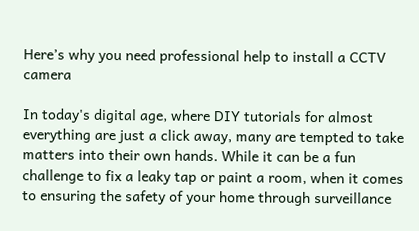Here’s why you need professional help to install a CCTV camera

In today's digital age, where DIY tutorials for almost everything are just a click away, many are tempted to take matters into their own hands. While it can be a fun challenge to fix a leaky tap or paint a room, when it comes to ensuring the safety of your home through surveillance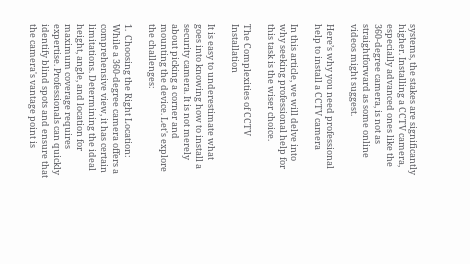systems, the stakes are significantly higher. Installing a CCTV camera, especially advanced ones like the 360-degree camera, is not as straightforward as some online videos might suggest.

Here’s why you need professional help to install a CCTV camera

In this article, we will delve into why seeking professional help for this task is the wiser choice.

The Complexities of CCTV Installation

It is easy to underestimate what goes into knowing how to install a security camera. It is not merely about picking a corner and mounting the device. Let's explore the challenges:

1.  Choosing the Right Location: While a 360-degree camera offers a comprehensive view, it has certain limitations. Determining the ideal height, angle, and location for maximum coverage requires expertise. Professionals can quickly identify blind spots and ensure that the camera's vantage point is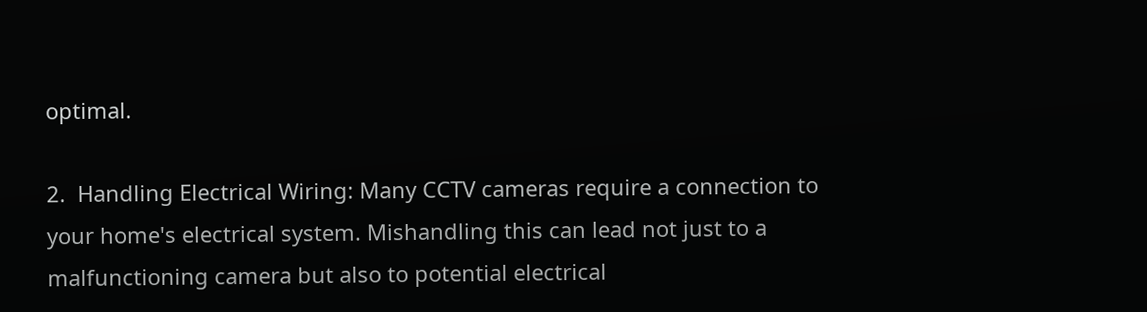optimal.

2.  Handling Electrical Wiring: Many CCTV cameras require a connection to your home's electrical system. Mishandling this can lead not just to a malfunctioning camera but also to potential electrical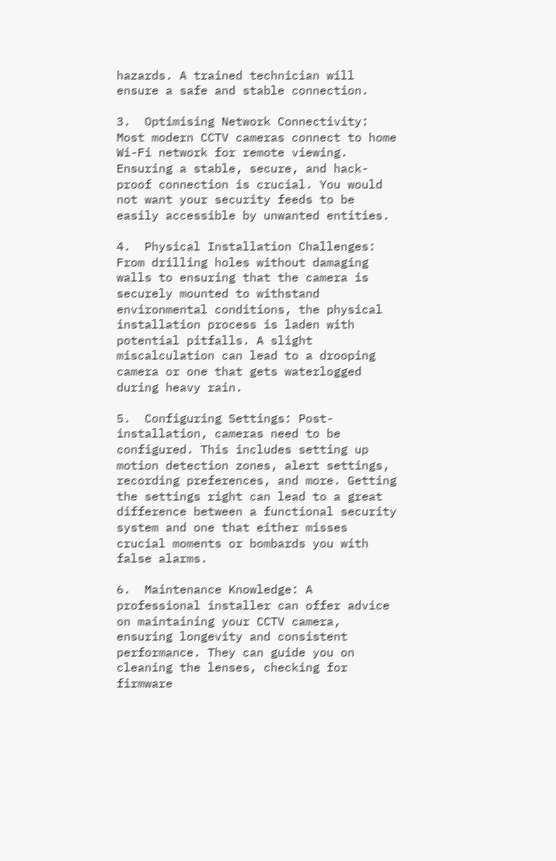hazards. A trained technician will ensure a safe and stable connection.

3.  Optimising Network Connectivity: Most modern CCTV cameras connect to home Wi-Fi network for remote viewing. Ensuring a stable, secure, and hack-proof connection is crucial. You would not want your security feeds to be easily accessible by unwanted entities.

4.  Physical Installation Challenges: From drilling holes without damaging walls to ensuring that the camera is securely mounted to withstand environmental conditions, the physical installation process is laden with potential pitfalls. A slight miscalculation can lead to a drooping camera or one that gets waterlogged during heavy rain.

5.  Configuring Settings: Post-installation, cameras need to be configured. This includes setting up motion detection zones, alert settings, recording preferences, and more. Getting the settings right can lead to a great difference between a functional security system and one that either misses crucial moments or bombards you with false alarms.

6.  Maintenance Knowledge: A professional installer can offer advice on maintaining your CCTV camera, ensuring longevity and consistent performance. They can guide you on cleaning the lenses, checking for firmware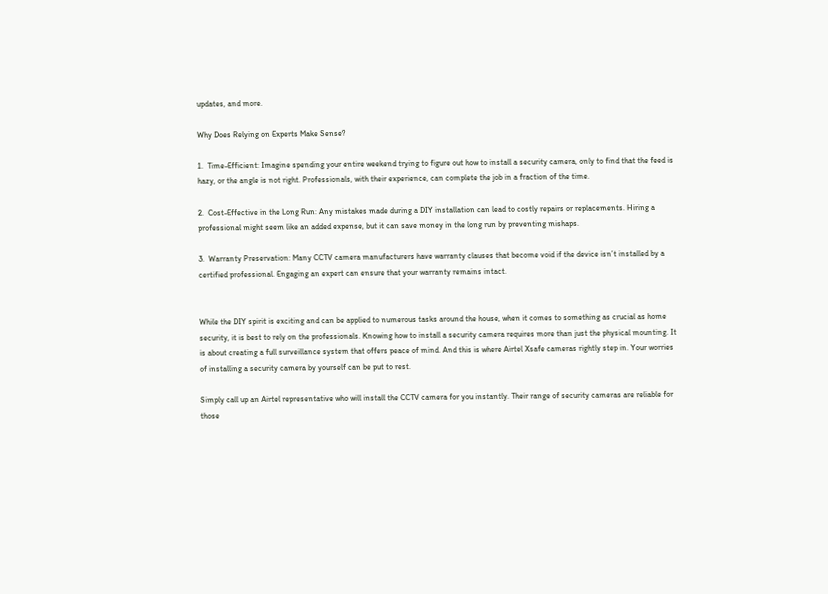updates, and more.

Why Does Relying on Experts Make Sense?

1.  Time-Efficient: Imagine spending your entire weekend trying to figure out how to install a security camera, only to find that the feed is hazy, or the angle is not right. Professionals, with their experience, can complete the job in a fraction of the time.

2.  Cost-Effective in the Long Run: Any mistakes made during a DIY installation can lead to costly repairs or replacements. Hiring a professional might seem like an added expense, but it can save money in the long run by preventing mishaps.

3.  Warranty Preservation: Many CCTV camera manufacturers have warranty clauses that become void if the device isn’t installed by a certified professional. Engaging an expert can ensure that your warranty remains intact.


While the DIY spirit is exciting and can be applied to numerous tasks around the house, when it comes to something as crucial as home security, it is best to rely on the professionals. Knowing how to install a security camera requires more than just the physical mounting. It is about creating a full surveillance system that offers peace of mind. And this is where Airtel Xsafe cameras rightly step in. Your worries of installing a security camera by yourself can be put to rest.

Simply call up an Airtel representative who will install the CCTV camera for you instantly. Their range of security cameras are reliable for those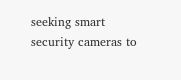seeking smart security cameras to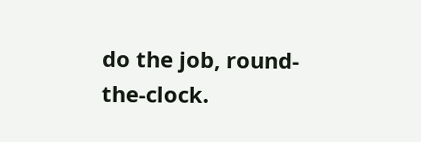do the job, round-the-clock.